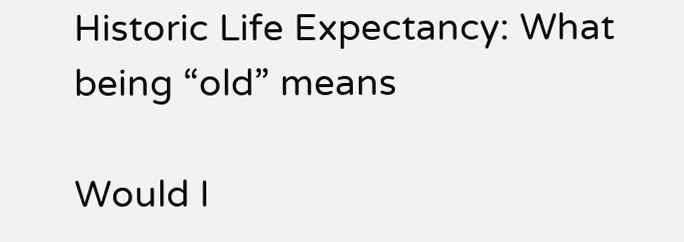Historic Life Expectancy: What being “old” means

Would I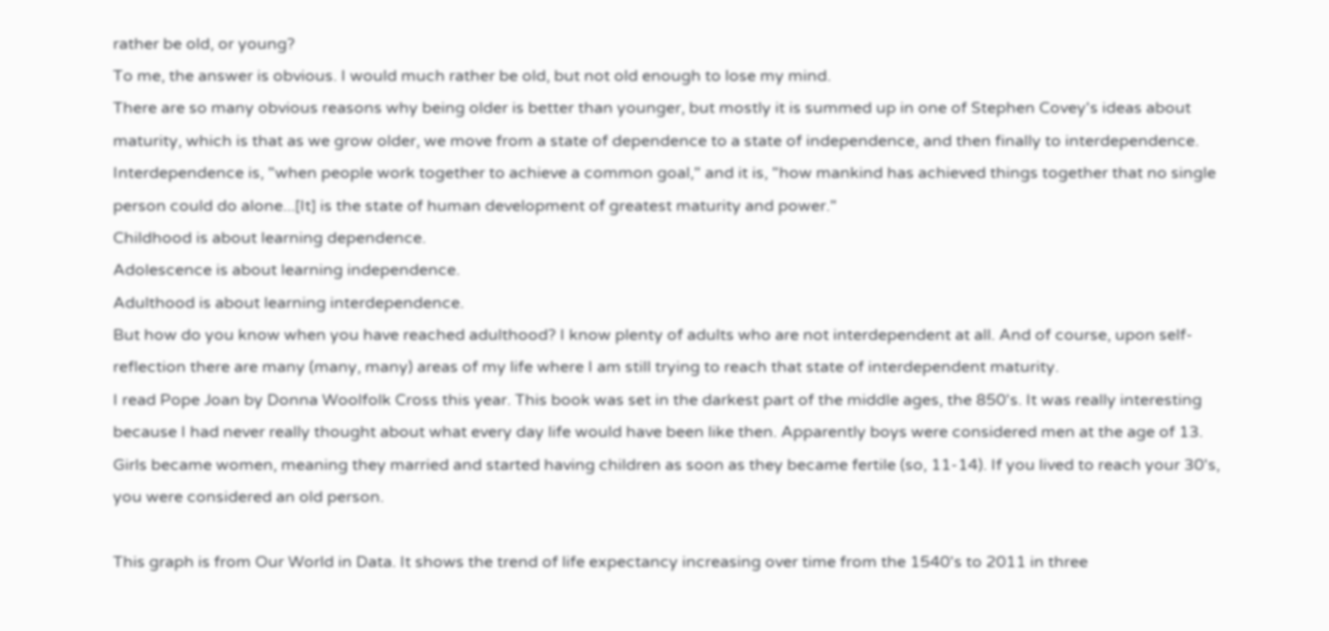rather be old, or young?
To me, the answer is obvious. I would much rather be old, but not old enough to lose my mind.
There are so many obvious reasons why being older is better than younger, but mostly it is summed up in one of Stephen Covey's ideas about maturity, which is that as we grow older, we move from a state of dependence to a state of independence, and then finally to interdependence. Interdependence is, "when people work together to achieve a common goal," and it is, "how mankind has achieved things together that no single person could do alone...[It] is the state of human development of greatest maturity and power."
Childhood is about learning dependence.
Adolescence is about learning independence.
Adulthood is about learning interdependence.
But how do you know when you have reached adulthood? I know plenty of adults who are not interdependent at all. And of course, upon self-reflection there are many (many, many) areas of my life where I am still trying to reach that state of interdependent maturity.
I read Pope Joan by Donna Woolfolk Cross this year. This book was set in the darkest part of the middle ages, the 850's. It was really interesting because I had never really thought about what every day life would have been like then. Apparently boys were considered men at the age of 13. Girls became women, meaning they married and started having children as soon as they became fertile (so, 11-14). If you lived to reach your 30's, you were considered an old person.

This graph is from Our World in Data. It shows the trend of life expectancy increasing over time from the 1540's to 2011 in three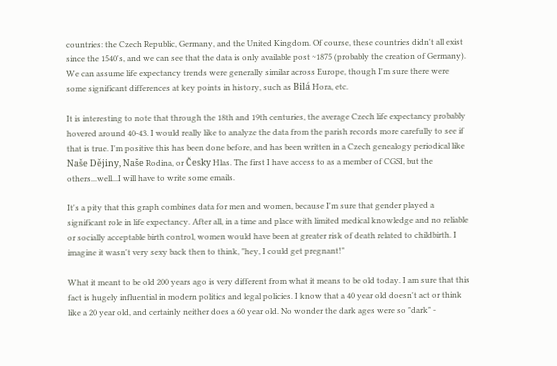countries: the Czech Republic, Germany, and the United Kingdom. Of course, these countries didn't all exist since the 1540's, and we can see that the data is only available post ~1875 (probably the creation of Germany). We can assume life expectancy trends were generally similar across Europe, though I'm sure there were some significant differences at key points in history, such as Bilá Hora, etc.

It is interesting to note that through the 18th and 19th centuries, the average Czech life expectancy probably hovered around 40-43. I would really like to analyze the data from the parish records more carefully to see if that is true. I'm positive this has been done before, and has been written in a Czech genealogy periodical like Naše Dějiny, Naše Rodina, or Česky Hlas. The first I have access to as a member of CGSI, but the others...well...I will have to write some emails.

It's a pity that this graph combines data for men and women, because I'm sure that gender played a significant role in life expectancy. After all, in a time and place with limited medical knowledge and no reliable or socially acceptable birth control, women would have been at greater risk of death related to childbirth. I imagine it wasn't very sexy back then to think, "hey, I could get pregnant!"

What it meant to be old 200 years ago is very different from what it means to be old today. I am sure that this fact is hugely influential in modern politics and legal policies. I know that a 40 year old doesn't act or think like a 20 year old, and certainly neither does a 60 year old. No wonder the dark ages were so "dark" -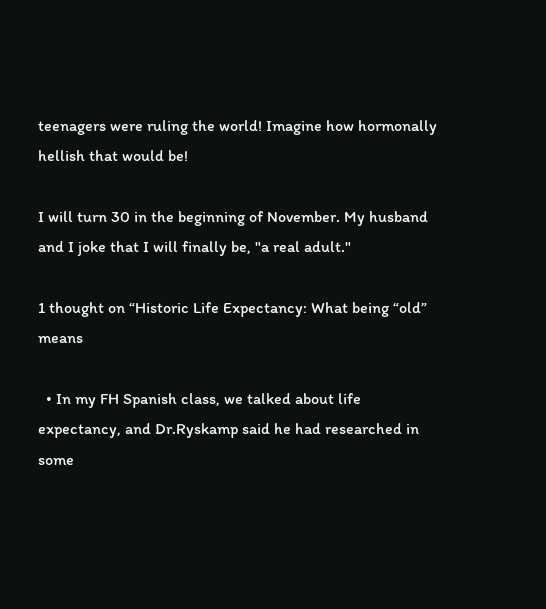teenagers were ruling the world! Imagine how hormonally hellish that would be!

I will turn 30 in the beginning of November. My husband and I joke that I will finally be, "a real adult."

1 thought on “Historic Life Expectancy: What being “old” means

  • In my FH Spanish class, we talked about life expectancy, and Dr.Ryskamp said he had researched in some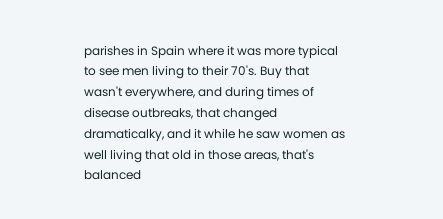parishes in Spain where it was more typical to see men living to their 70's. Buy that wasn't everywhere, and during times of disease outbreaks, that changed dramaticalky, and it while he saw women as well living that old in those areas, that's balanced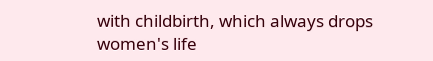with childbirth, which always drops women's life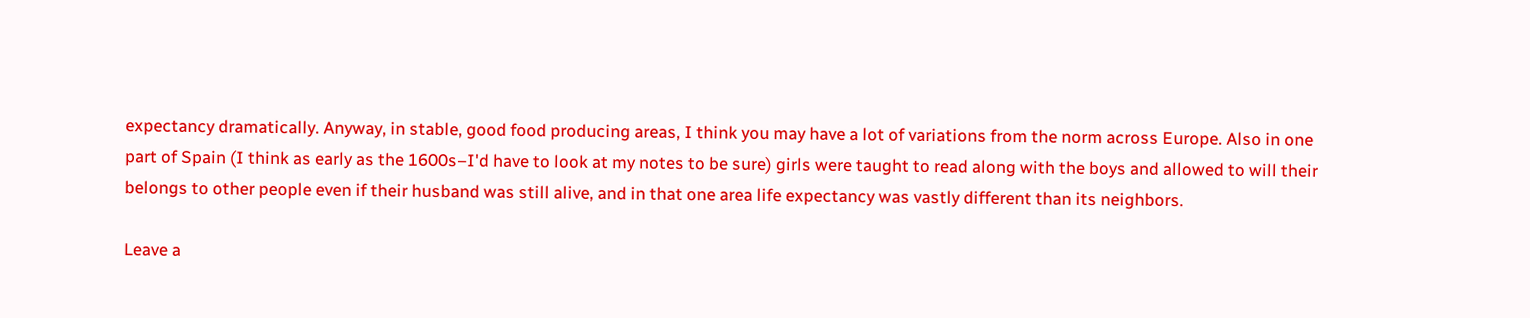expectancy dramatically. Anyway, in stable, good food producing areas, I think you may have a lot of variations from the norm across Europe. Also in one part of Spain (I think as early as the 1600s–I'd have to look at my notes to be sure) girls were taught to read along with the boys and allowed to will their belongs to other people even if their husband was still alive, and in that one area life expectancy was vastly different than its neighbors.

Leave a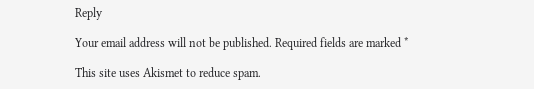Reply

Your email address will not be published. Required fields are marked *

This site uses Akismet to reduce spam.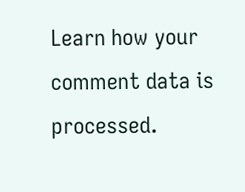Learn how your comment data is processed.